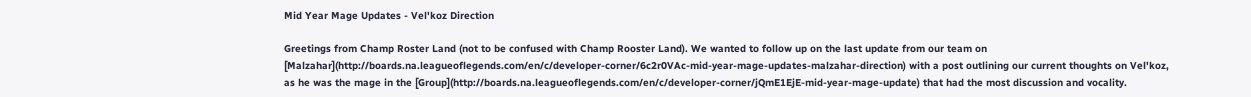Mid Year Mage Updates - Vel'koz Direction

Greetings from Champ Roster Land (not to be confused with Champ Rooster Land). We wanted to follow up on the last update from our team on [Malzahar](http://boards.na.leagueoflegends.com/en/c/developer-corner/6c2r0VAc-mid-year-mage-updates-malzahar-direction) with a post outlining our current thoughts on Vel'koz, as he was the mage in the [Group](http://boards.na.leagueoflegends.com/en/c/developer-corner/jQmE1EjE-mid-year-mage-update) that had the most discussion and vocality.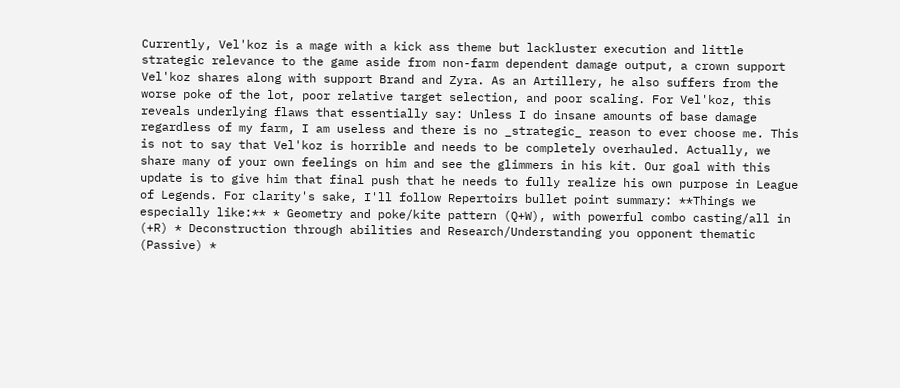Currently, Vel'koz is a mage with a kick ass theme but lackluster execution and little strategic relevance to the game aside from non-farm dependent damage output, a crown support Vel'koz shares along with support Brand and Zyra. As an Artillery, he also suffers from the worse poke of the lot, poor relative target selection, and poor scaling. For Vel'koz, this reveals underlying flaws that essentially say: Unless I do insane amounts of base damage regardless of my farm, I am useless and there is no _strategic_ reason to ever choose me. This is not to say that Vel'koz is horrible and needs to be completely overhauled. Actually, we share many of your own feelings on him and see the glimmers in his kit. Our goal with this update is to give him that final push that he needs to fully realize his own purpose in League of Legends. For clarity's sake, I'll follow Repertoirs bullet point summary: **Things we especially like:** * Geometry and poke/kite pattern (Q+W), with powerful combo casting/all in (+R) * Deconstruction through abilities and Research/Understanding you opponent thematic (Passive) *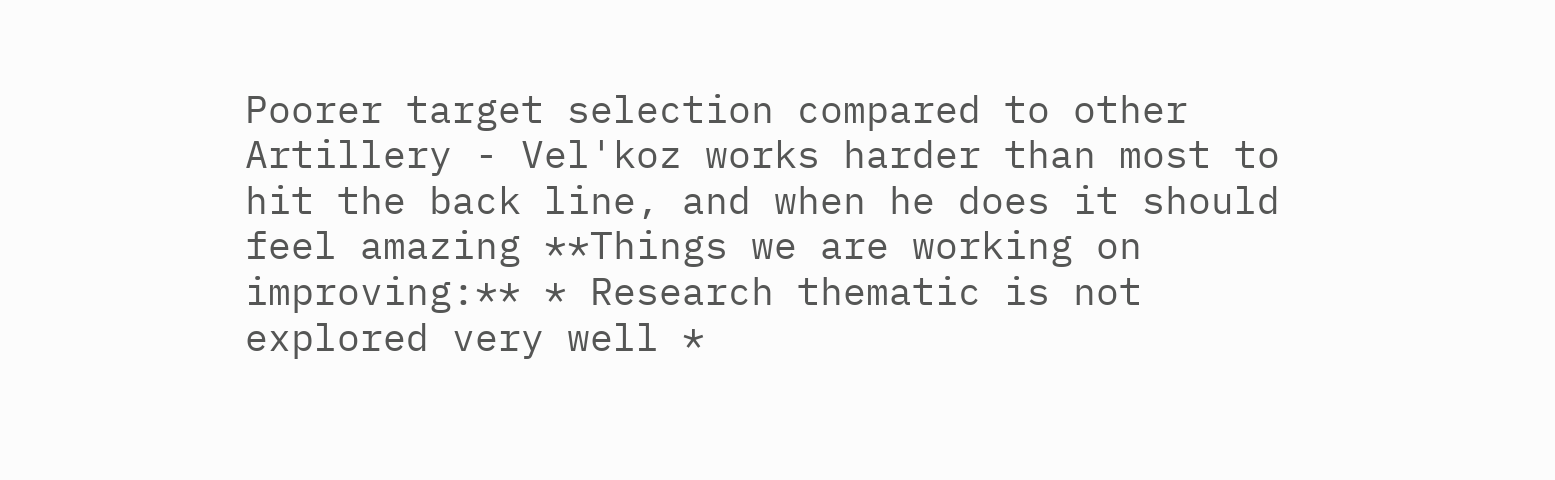Poorer target selection compared to other Artillery - Vel'koz works harder than most to hit the back line, and when he does it should feel amazing **Things we are working on improving:** * Research thematic is not explored very well *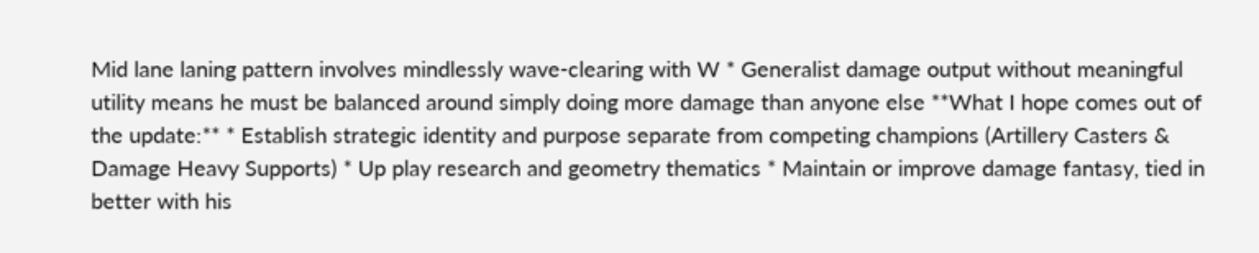Mid lane laning pattern involves mindlessly wave-clearing with W * Generalist damage output without meaningful utility means he must be balanced around simply doing more damage than anyone else **What I hope comes out of the update:** * Establish strategic identity and purpose separate from competing champions (Artillery Casters & Damage Heavy Supports) * Up play research and geometry thematics * Maintain or improve damage fantasy, tied in better with his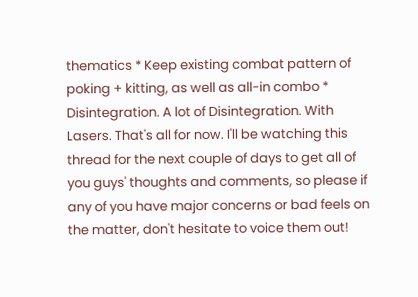thematics * Keep existing combat pattern of poking + kitting, as well as all-in combo * Disintegration. A lot of Disintegration. With Lasers. That's all for now. I'll be watching this thread for the next couple of days to get all of you guys' thoughts and comments, so please if any of you have major concerns or bad feels on the matter, don't hesitate to voice them out!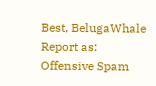Best, BelugaWhale
Report as:
Offensive Spam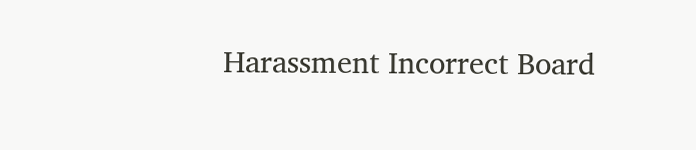Harassment Incorrect Board